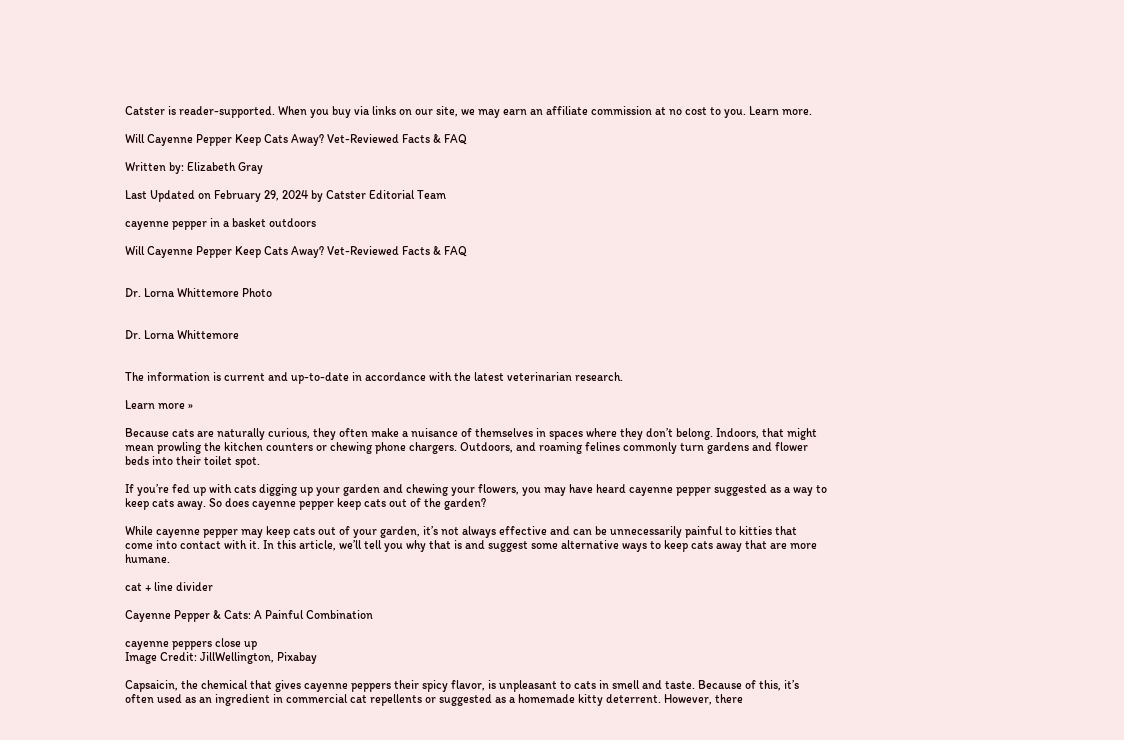Catster is reader-supported. When you buy via links on our site, we may earn an affiliate commission at no cost to you. Learn more.

Will Cayenne Pepper Keep Cats Away? Vet-Reviewed Facts & FAQ

Written by: Elizabeth Gray

Last Updated on February 29, 2024 by Catster Editorial Team

cayenne pepper in a basket outdoors

Will Cayenne Pepper Keep Cats Away? Vet-Reviewed Facts & FAQ


Dr. Lorna Whittemore Photo


Dr. Lorna Whittemore


The information is current and up-to-date in accordance with the latest veterinarian research.

Learn more »

Because cats are naturally curious, they often make a nuisance of themselves in spaces where they don’t belong. Indoors, that might mean prowling the kitchen counters or chewing phone chargers. Outdoors, and roaming felines commonly turn gardens and flower beds into their toilet spot.

If you’re fed up with cats digging up your garden and chewing your flowers, you may have heard cayenne pepper suggested as a way to keep cats away. So does cayenne pepper keep cats out of the garden?

While cayenne pepper may keep cats out of your garden, it’s not always effective and can be unnecessarily painful to kitties that come into contact with it. In this article, we’ll tell you why that is and suggest some alternative ways to keep cats away that are more humane.

cat + line divider

Cayenne Pepper & Cats: A Painful Combination

cayenne peppers close up
Image Credit: JillWellington, Pixabay

Capsaicin, the chemical that gives cayenne peppers their spicy flavor, is unpleasant to cats in smell and taste. Because of this, it’s often used as an ingredient in commercial cat repellents or suggested as a homemade kitty deterrent. However, there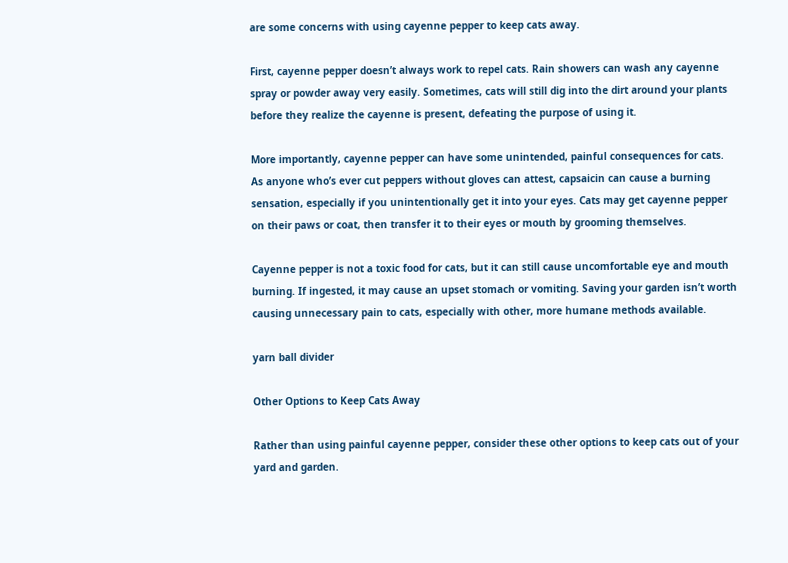are some concerns with using cayenne pepper to keep cats away.

First, cayenne pepper doesn’t always work to repel cats. Rain showers can wash any cayenne spray or powder away very easily. Sometimes, cats will still dig into the dirt around your plants before they realize the cayenne is present, defeating the purpose of using it.

More importantly, cayenne pepper can have some unintended, painful consequences for cats. As anyone who’s ever cut peppers without gloves can attest, capsaicin can cause a burning sensation, especially if you unintentionally get it into your eyes. Cats may get cayenne pepper on their paws or coat, then transfer it to their eyes or mouth by grooming themselves.

Cayenne pepper is not a toxic food for cats, but it can still cause uncomfortable eye and mouth burning. If ingested, it may cause an upset stomach or vomiting. Saving your garden isn’t worth causing unnecessary pain to cats, especially with other, more humane methods available.

yarn ball divider

Other Options to Keep Cats Away

Rather than using painful cayenne pepper, consider these other options to keep cats out of your yard and garden.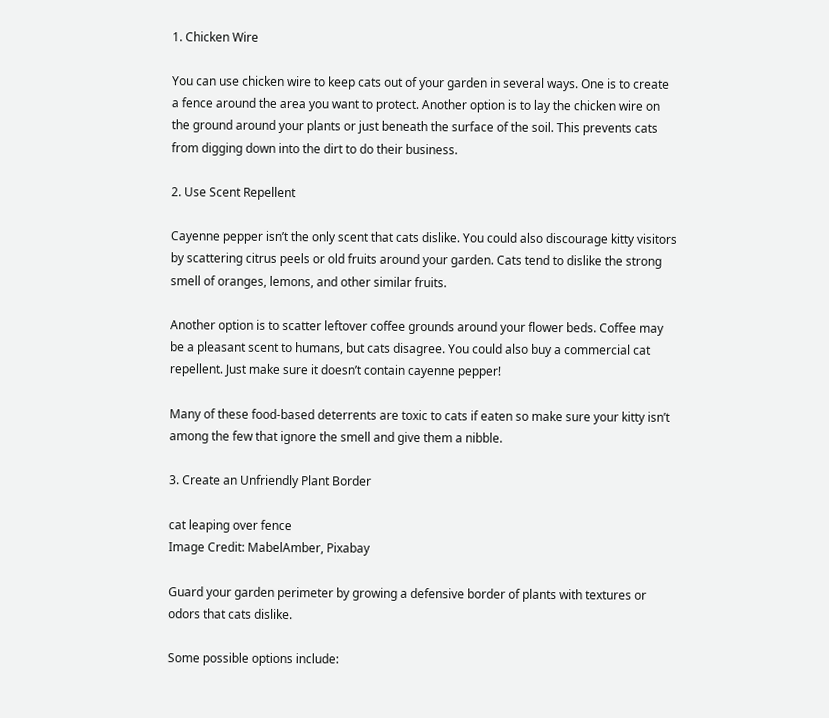1. Chicken Wire

You can use chicken wire to keep cats out of your garden in several ways. One is to create a fence around the area you want to protect. Another option is to lay the chicken wire on the ground around your plants or just beneath the surface of the soil. This prevents cats from digging down into the dirt to do their business.

2. Use Scent Repellent

Cayenne pepper isn’t the only scent that cats dislike. You could also discourage kitty visitors by scattering citrus peels or old fruits around your garden. Cats tend to dislike the strong smell of oranges, lemons, and other similar fruits.

Another option is to scatter leftover coffee grounds around your flower beds. Coffee may be a pleasant scent to humans, but cats disagree. You could also buy a commercial cat repellent. Just make sure it doesn’t contain cayenne pepper!

Many of these food-based deterrents are toxic to cats if eaten so make sure your kitty isn’t among the few that ignore the smell and give them a nibble.

3. Create an Unfriendly Plant Border

cat leaping over fence
Image Credit: MabelAmber, Pixabay

Guard your garden perimeter by growing a defensive border of plants with textures or odors that cats dislike.

Some possible options include: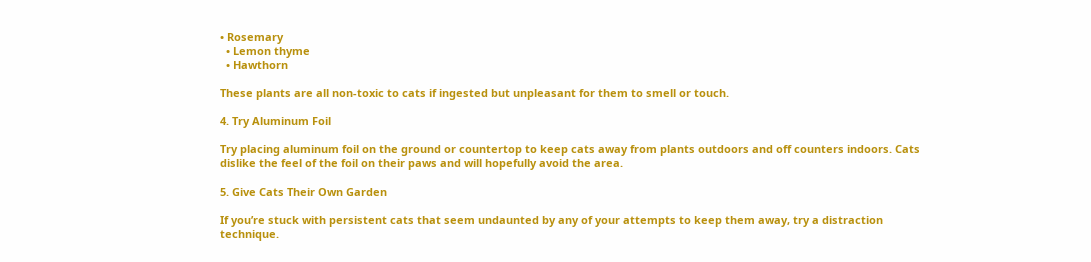• Rosemary
  • Lemon thyme
  • Hawthorn

These plants are all non-toxic to cats if ingested but unpleasant for them to smell or touch.

4. Try Aluminum Foil

Try placing aluminum foil on the ground or countertop to keep cats away from plants outdoors and off counters indoors. Cats dislike the feel of the foil on their paws and will hopefully avoid the area.

5. Give Cats Their Own Garden

If you’re stuck with persistent cats that seem undaunted by any of your attempts to keep them away, try a distraction technique.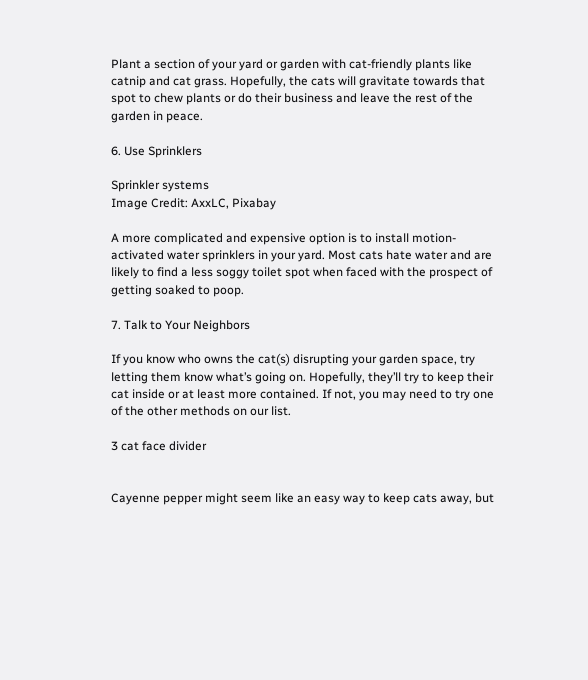Plant a section of your yard or garden with cat-friendly plants like catnip and cat grass. Hopefully, the cats will gravitate towards that spot to chew plants or do their business and leave the rest of the garden in peace.

6. Use Sprinklers

Sprinkler systems
Image Credit: AxxLC, Pixabay

A more complicated and expensive option is to install motion-activated water sprinklers in your yard. Most cats hate water and are likely to find a less soggy toilet spot when faced with the prospect of getting soaked to poop.

7. Talk to Your Neighbors

If you know who owns the cat(s) disrupting your garden space, try letting them know what’s going on. Hopefully, they’ll try to keep their cat inside or at least more contained. If not, you may need to try one of the other methods on our list.

3 cat face divider


Cayenne pepper might seem like an easy way to keep cats away, but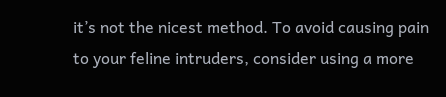it’s not the nicest method. To avoid causing pain to your feline intruders, consider using a more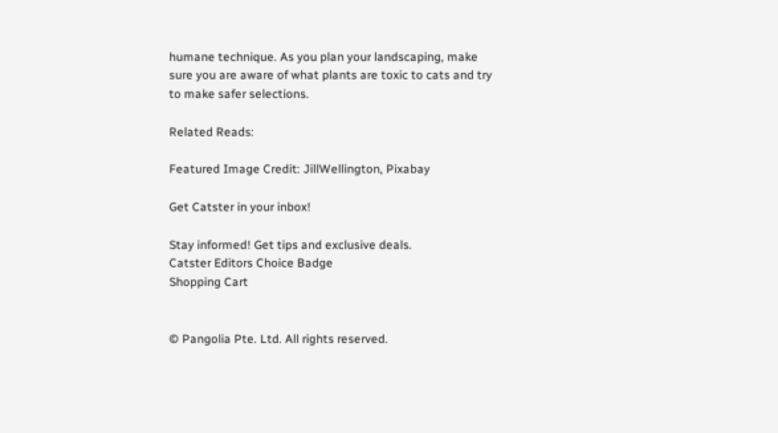humane technique. As you plan your landscaping, make sure you are aware of what plants are toxic to cats and try to make safer selections.

Related Reads:

Featured Image Credit: JillWellington, Pixabay

Get Catster in your inbox!

Stay informed! Get tips and exclusive deals.
Catster Editors Choice Badge
Shopping Cart


© Pangolia Pte. Ltd. All rights reserved.